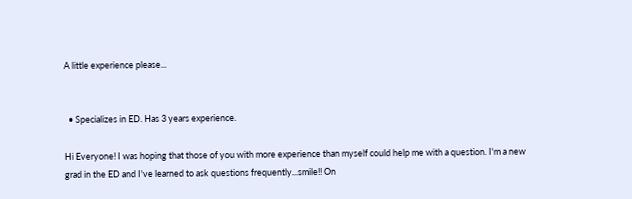A little experience please...


  • Specializes in ED. Has 3 years experience.

Hi Everyone! I was hoping that those of you with more experience than myself could help me with a question. I'm a new grad in the ED and I've learned to ask questions frequently...smile!! On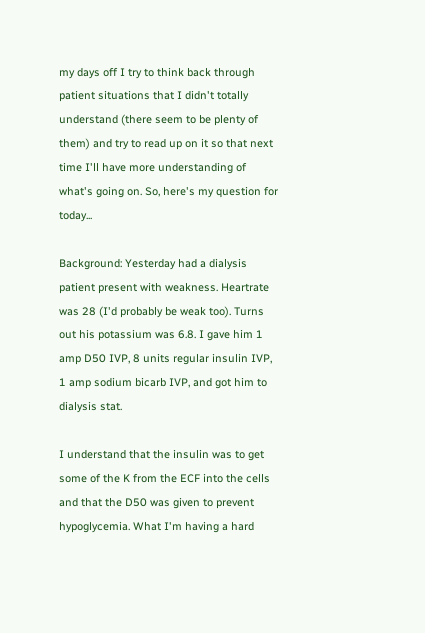my days off I try to think back through patient situations that I didn't totally understand (there seem to be plenty of them) and try to read up on it so that next time I'll have more understanding of what's going on. So, here's my question for today...

Background: Yesterday had a dialysis patient present with weakness. Heartrate was 28 (I'd probably be weak too). Turns out his potassium was 6.8. I gave him 1 amp D50 IVP, 8 units regular insulin IVP, 1 amp sodium bicarb IVP, and got him to dialysis stat.

I understand that the insulin was to get some of the K from the ECF into the cells and that the D50 was given to prevent hypoglycemia. What I'm having a hard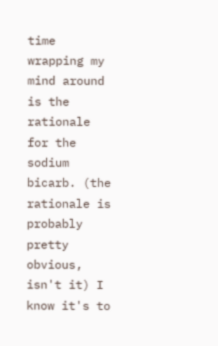time wrapping my mind around is the rationale for the sodium bicarb. (the rationale is probably pretty obvious, isn't it) I know it's to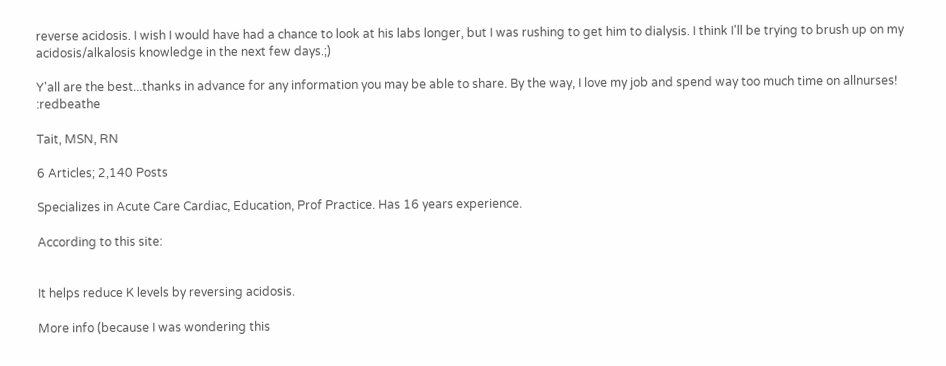reverse acidosis. I wish I would have had a chance to look at his labs longer, but I was rushing to get him to dialysis. I think I'll be trying to brush up on my acidosis/alkalosis knowledge in the next few days.;)

Y'all are the best...thanks in advance for any information you may be able to share. By the way, I love my job and spend way too much time on allnurses! :redbeathe

Tait, MSN, RN

6 Articles; 2,140 Posts

Specializes in Acute Care Cardiac, Education, Prof Practice. Has 16 years experience.

According to this site:


It helps reduce K levels by reversing acidosis.

More info (because I was wondering this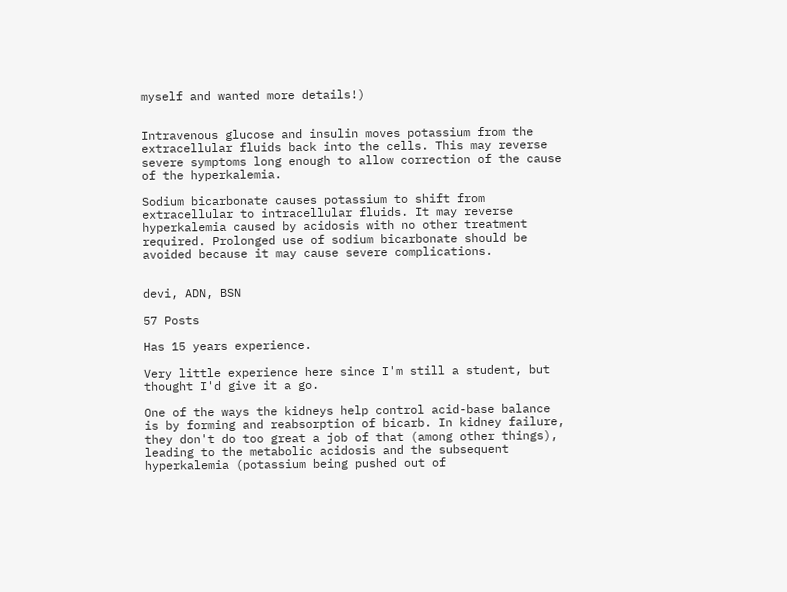myself and wanted more details!)


Intravenous glucose and insulin moves potassium from the extracellular fluids back into the cells. This may reverse severe symptoms long enough to allow correction of the cause of the hyperkalemia.

Sodium bicarbonate causes potassium to shift from extracellular to intracellular fluids. It may reverse hyperkalemia caused by acidosis with no other treatment required. Prolonged use of sodium bicarbonate should be avoided because it may cause severe complications.


devi, ADN, BSN

57 Posts

Has 15 years experience.

Very little experience here since I'm still a student, but thought I'd give it a go.

One of the ways the kidneys help control acid-base balance is by forming and reabsorption of bicarb. In kidney failure, they don't do too great a job of that (among other things), leading to the metabolic acidosis and the subsequent hyperkalemia (potassium being pushed out of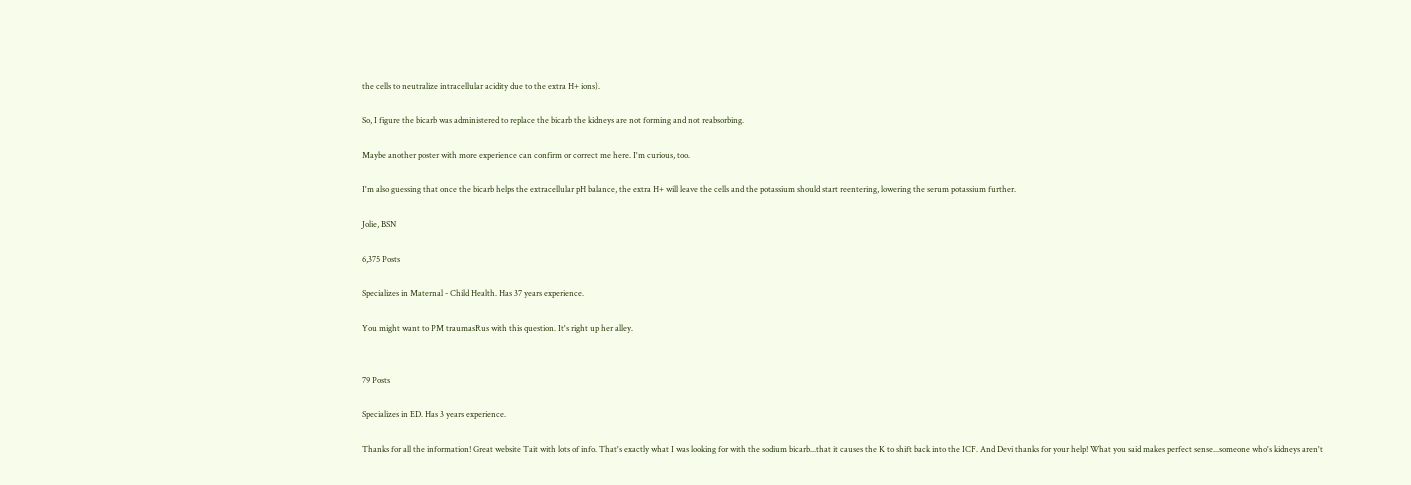the cells to neutralize intracellular acidity due to the extra H+ ions).

So, I figure the bicarb was administered to replace the bicarb the kidneys are not forming and not reabsorbing.

Maybe another poster with more experience can confirm or correct me here. I'm curious, too.

I'm also guessing that once the bicarb helps the extracellular pH balance, the extra H+ will leave the cells and the potassium should start reentering, lowering the serum potassium further.

Jolie, BSN

6,375 Posts

Specializes in Maternal - Child Health. Has 37 years experience.

You might want to PM traumasRus with this question. It's right up her alley.


79 Posts

Specializes in ED. Has 3 years experience.

Thanks for all the information! Great website Tait with lots of info. That's exactly what I was looking for with the sodium bicarb...that it causes the K to shift back into the ICF. And Devi thanks for your help! What you said makes perfect sense...someone who's kidneys aren't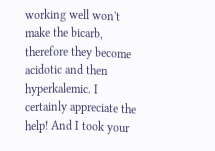working well won't make the bicarb, therefore they become acidotic and then hyperkalemic. I certainly appreciate the help! And I took your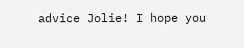advice Jolie! I hope you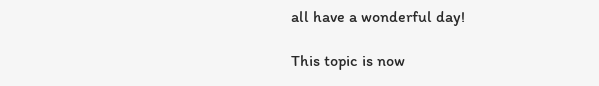all have a wonderful day!

This topic is now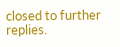closed to further replies.